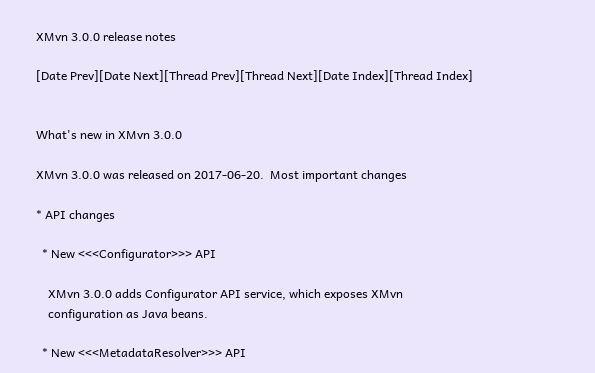XMvn 3.0.0 release notes

[Date Prev][Date Next][Thread Prev][Thread Next][Date Index][Thread Index]


What's new in XMvn 3.0.0

XMvn 3.0.0 was released on 2017-06-20.  Most important changes

* API changes

  * New <<<Configurator>>> API

    XMvn 3.0.0 adds Configurator API service, which exposes XMvn
    configuration as Java beans.

  * New <<<MetadataResolver>>> API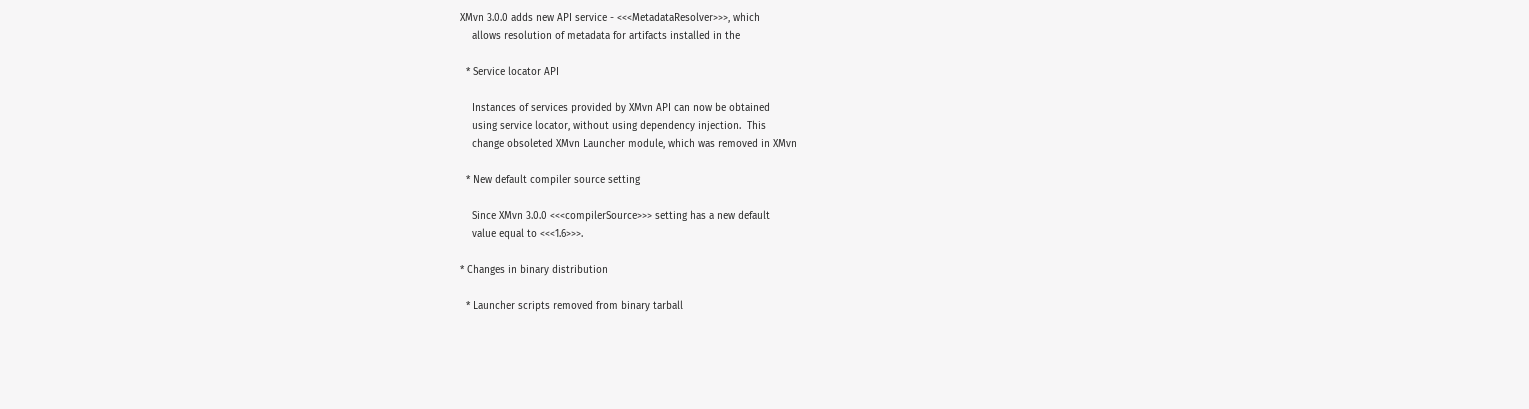XMvn 3.0.0 adds new API service - <<<MetadataResolver>>>, which
    allows resolution of metadata for artifacts installed in the

  * Service locator API

    Instances of services provided by XMvn API can now be obtained
    using service locator, without using dependency injection.  This
    change obsoleted XMvn Launcher module, which was removed in XMvn

  * New default compiler source setting

    Since XMvn 3.0.0 <<<compilerSource>>> setting has a new default
    value equal to <<<1.6>>>.

* Changes in binary distribution

  * Launcher scripts removed from binary tarball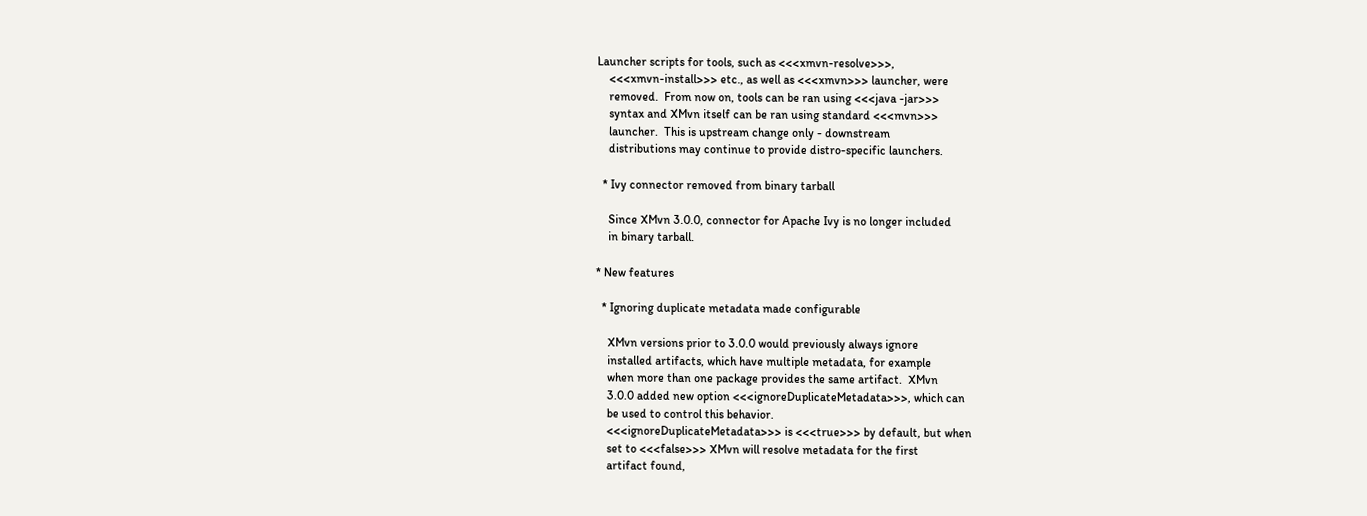Launcher scripts for tools, such as <<<xmvn-resolve>>>,
    <<<xmvn-install>>> etc., as well as <<<xmvn>>> launcher, were
    removed.  From now on, tools can be ran using <<<java -jar>>>
    syntax and XMvn itself can be ran using standard <<<mvn>>>
    launcher.  This is upstream change only - downstream
    distributions may continue to provide distro-specific launchers.

  * Ivy connector removed from binary tarball

    Since XMvn 3.0.0, connector for Apache Ivy is no longer included
    in binary tarball.

* New features

  * Ignoring duplicate metadata made configurable

    XMvn versions prior to 3.0.0 would previously always ignore
    installed artifacts, which have multiple metadata, for example
    when more than one package provides the same artifact.  XMvn
    3.0.0 added new option <<<ignoreDuplicateMetadata>>>, which can
    be used to control this behavior.
    <<<ignoreDuplicateMetadata>>> is <<<true>>> by default, but when
    set to <<<false>>> XMvn will resolve metadata for the first
    artifact found,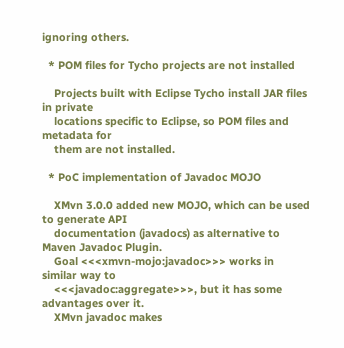ignoring others.

  * POM files for Tycho projects are not installed

    Projects built with Eclipse Tycho install JAR files in private
    locations specific to Eclipse, so POM files and metadata for
    them are not installed.

  * PoC implementation of Javadoc MOJO

    XMvn 3.0.0 added new MOJO, which can be used to generate API
    documentation (javadocs) as alternative to Maven Javadoc Plugin.
    Goal <<<xmvn-mojo:javadoc>>> works in similar way to
    <<<javadoc:aggregate>>>, but it has some advantages over it.
    XMvn javadoc makes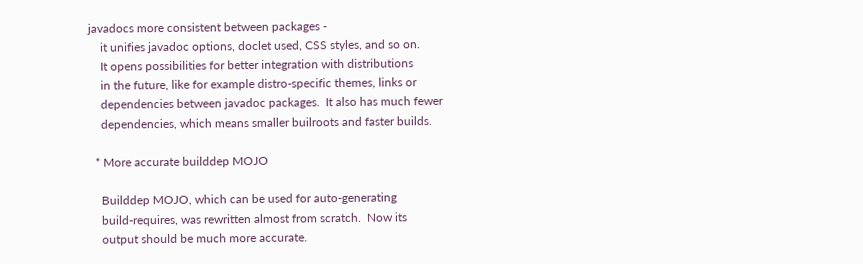javadocs more consistent between packages -
    it unifies javadoc options, doclet used, CSS styles, and so on.
    It opens possibilities for better integration with distributions
    in the future, like for example distro-specific themes, links or
    dependencies between javadoc packages.  It also has much fewer
    dependencies, which means smaller builroots and faster builds.

  * More accurate builddep MOJO

    Builddep MOJO, which can be used for auto-generating
    build-requires, was rewritten almost from scratch.  Now its
    output should be much more accurate.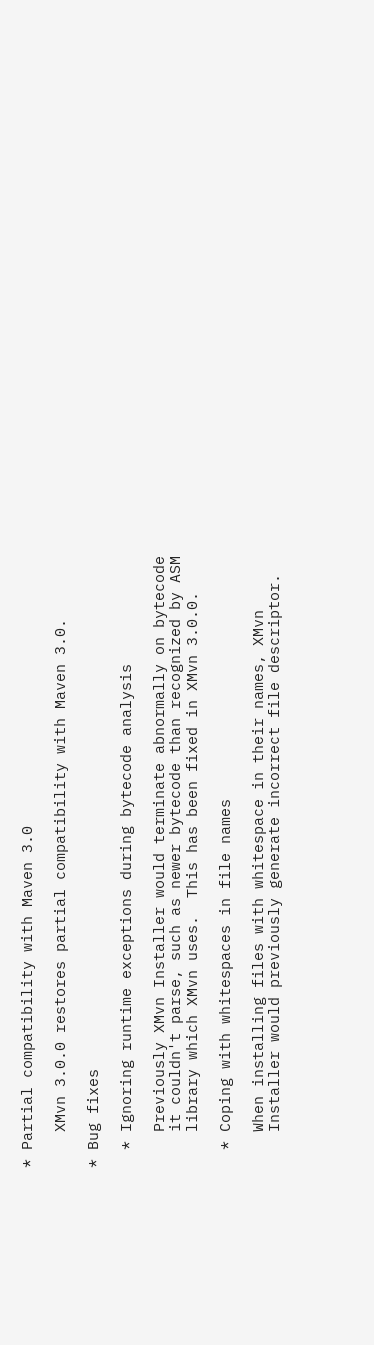* Partial compatibility with Maven 3.0

    XMvn 3.0.0 restores partial compatibility with Maven 3.0.

* Bug fixes

  * Ignoring runtime exceptions during bytecode analysis

    Previously XMvn Installer would terminate abnormally on bytecode
    it couldn't parse, such as newer bytecode than recognized by ASM
    library which XMvn uses.  This has been fixed in XMvn 3.0.0.

  * Coping with whitespaces in file names

    When installing files with whitespace in their names, XMvn
    Installer would previously generate incorrect file descriptor.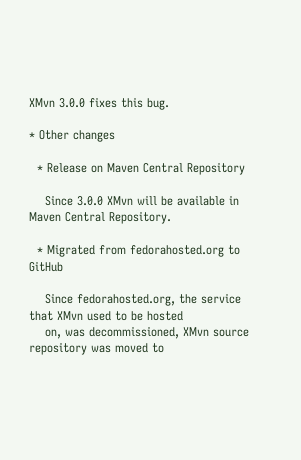XMvn 3.0.0 fixes this bug.

* Other changes

  * Release on Maven Central Repository

    Since 3.0.0 XMvn will be available in Maven Central Repository.

  * Migrated from fedorahosted.org to GitHub

    Since fedorahosted.org, the service that XMvn used to be hosted
    on, was decommissioned, XMvn source repository was moved to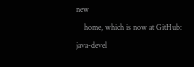new
    home, which is now at GitHub:
java-devel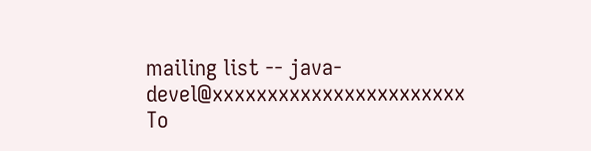mailing list -- java-devel@xxxxxxxxxxxxxxxxxxxxxxx
To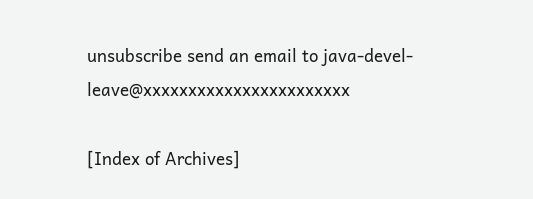unsubscribe send an email to java-devel-leave@xxxxxxxxxxxxxxxxxxxxxxx

[Index of Archives]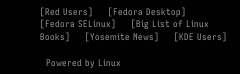[Red Users]     [Fedora Desktop]     [Fedora SELinux]     [Big List of Linux Books]     [Yosemite News]     [KDE Users]

  Powered by Linux